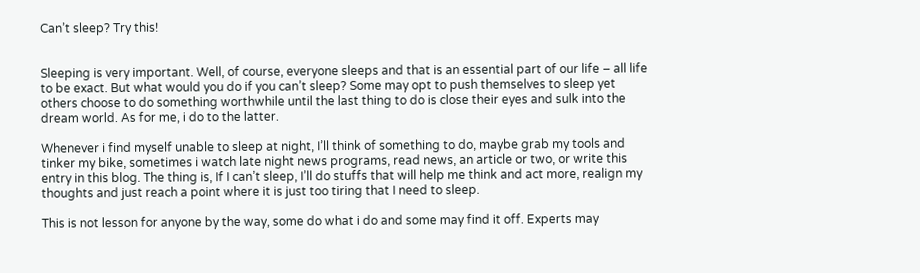Can’t sleep? Try this!


Sleeping is very important. Well, of course, everyone sleeps and that is an essential part of our life – all life to be exact. But what would you do if you can’t sleep? Some may opt to push themselves to sleep yet others choose to do something worthwhile until the last thing to do is close their eyes and sulk into the dream world. As for me, i do to the latter.

Whenever i find myself unable to sleep at night, I’ll think of something to do, maybe grab my tools and tinker my bike, sometimes i watch late night news programs, read news, an article or two, or write this entry in this blog. The thing is, If I can’t sleep, I’ll do stuffs that will help me think and act more, realign my thoughts and just reach a point where it is just too tiring that I need to sleep.

This is not lesson for anyone by the way, some do what i do and some may find it off. Experts may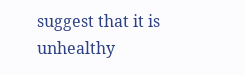suggest that it is unhealthy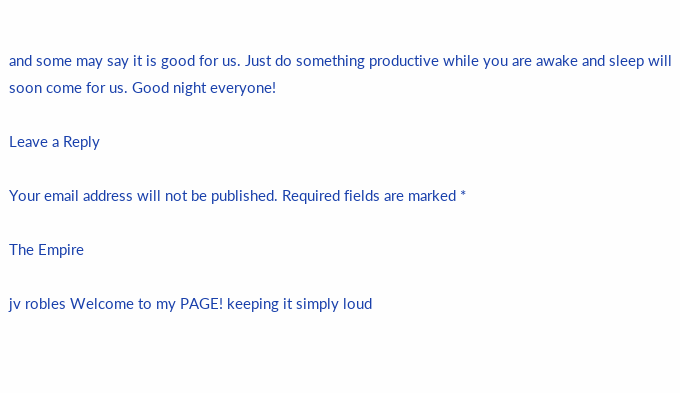and some may say it is good for us. Just do something productive while you are awake and sleep will soon come for us. Good night everyone!

Leave a Reply

Your email address will not be published. Required fields are marked *

The Empire

jv robles Welcome to my PAGE! keeping it simply loud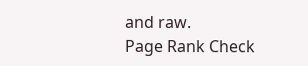and raw.
Page Rank Check